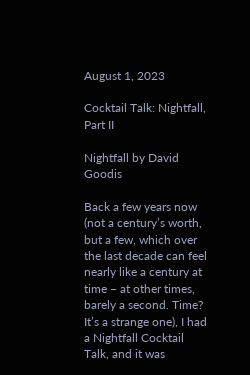August 1, 2023

Cocktail Talk: Nightfall, Part II

Nightfall by David Goodis

Back a few years now (not a century’s worth, but a few, which over the last decade can feel nearly like a century at time – at other times, barely a second. Time? It’s a strange one), I had a Nightfall Cocktail Talk, and it was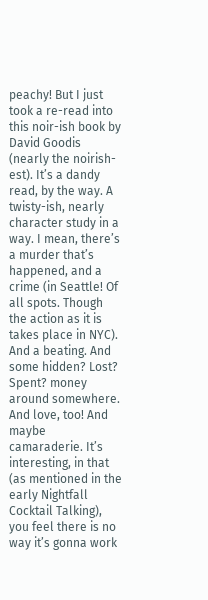peachy! But I just took a re-read into this noir-ish book by David Goodis (nearly the noirish-est). It’s a dandy read, by the way. A twisty-ish, nearly character study in a way. I mean, there’s a murder that’s happened, and a crime (in Seattle! Of all spots. Though the action as it is takes place in NYC). And a beating. And some hidden? Lost? Spent? money around somewhere. And love, too! And maybe camaraderie. It’s interesting, in that (as mentioned in the early Nightfall Cocktail Talking), you feel there is no way it’s gonna work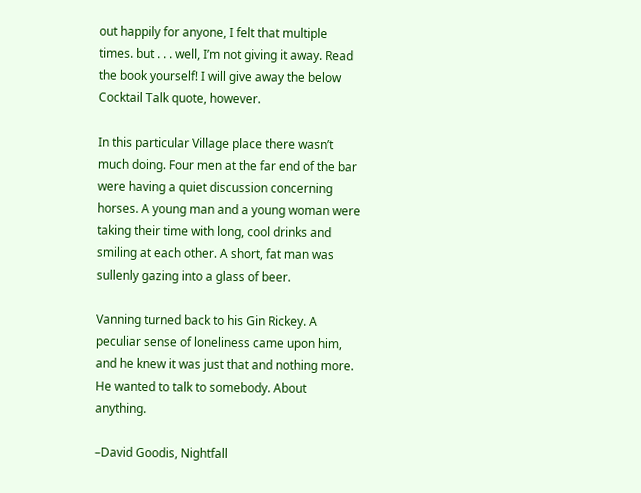out happily for anyone, I felt that multiple times. but . . . well, I’m not giving it away. Read the book yourself! I will give away the below Cocktail Talk quote, however.

In this particular Village place there wasn’t much doing. Four men at the far end of the bar were having a quiet discussion concerning horses. A young man and a young woman were taking their time with long, cool drinks and smiling at each other. A short, fat man was sullenly gazing into a glass of beer.

Vanning turned back to his Gin Rickey. A peculiar sense of loneliness came upon him, and he knew it was just that and nothing more. He wanted to talk to somebody. About anything.

–David Goodis, Nightfall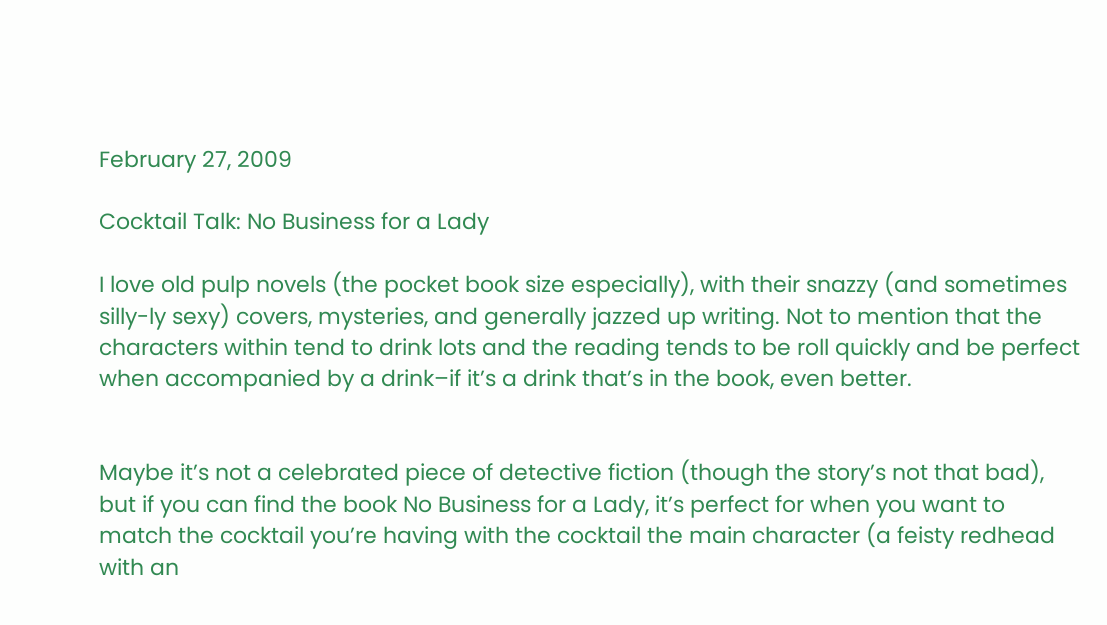February 27, 2009

Cocktail Talk: No Business for a Lady

I love old pulp novels (the pocket book size especially), with their snazzy (and sometimes silly-ly sexy) covers, mysteries, and generally jazzed up writing. Not to mention that the characters within tend to drink lots and the reading tends to be roll quickly and be perfect when accompanied by a drink–if it’s a drink that’s in the book, even better.


Maybe it’s not a celebrated piece of detective fiction (though the story’s not that bad), but if you can find the book No Business for a Lady, it’s perfect for when you want to match the cocktail you’re having with the cocktail the main character (a feisty redhead with an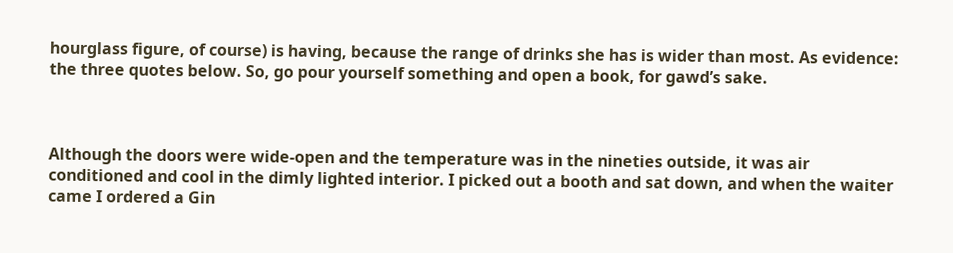hourglass figure, of course) is having, because the range of drinks she has is wider than most. As evidence: the three quotes below. So, go pour yourself something and open a book, for gawd’s sake.



Although the doors were wide-open and the temperature was in the nineties outside, it was air conditioned and cool in the dimly lighted interior. I picked out a booth and sat down, and when the waiter came I ordered a Gin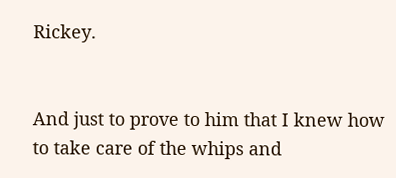Rickey.


And just to prove to him that I knew how to take care of the whips and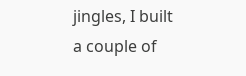jingles, I built a couple of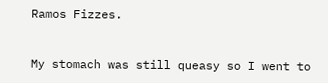Ramos Fizzes.


My stomach was still queasy so I went to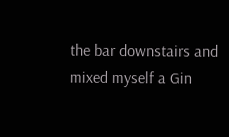the bar downstairs and mixed myself a Gin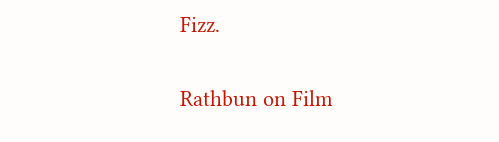Fizz.

Rathbun on Film